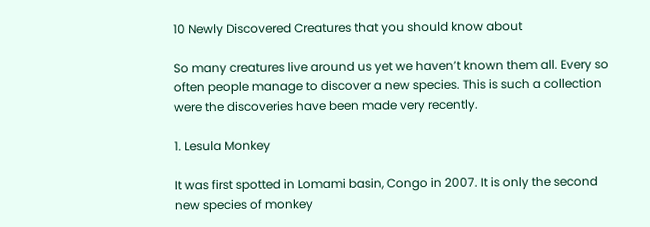10 Newly Discovered Creatures that you should know about

So many creatures live around us yet we haven’t known them all. Every so often people manage to discover a new species. This is such a collection were the discoveries have been made very recently.

1. Lesula Monkey

It was first spotted in Lomami basin, Congo in 2007. It is only the second new species of monkey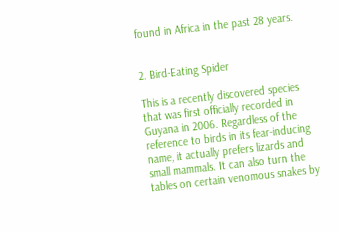found in Africa in the past 28 years.


2. Bird-Eating Spider

This is a recently discovered species that was first officially recorded in Guyana in 2006. Regardless of the reference to birds in its fear-inducing name, it actually prefers lizards and small mammals. It can also turn the tables on certain venomous snakes by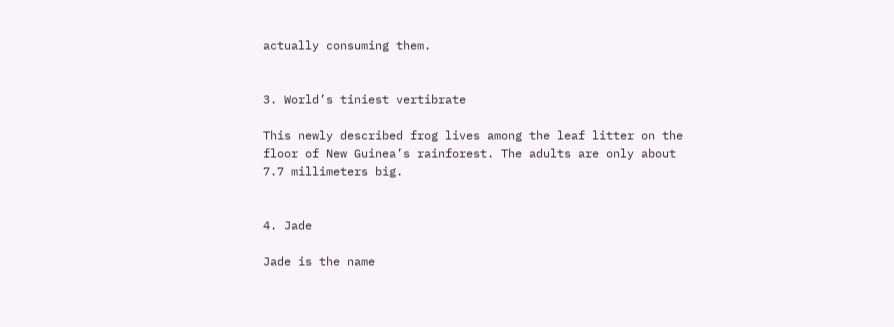actually consuming them.


3. World’s tiniest vertibrate

This newly described frog lives among the leaf litter on the floor of New Guinea’s rainforest. The adults are only about 7.7 millimeters big.


4. Jade

Jade is the name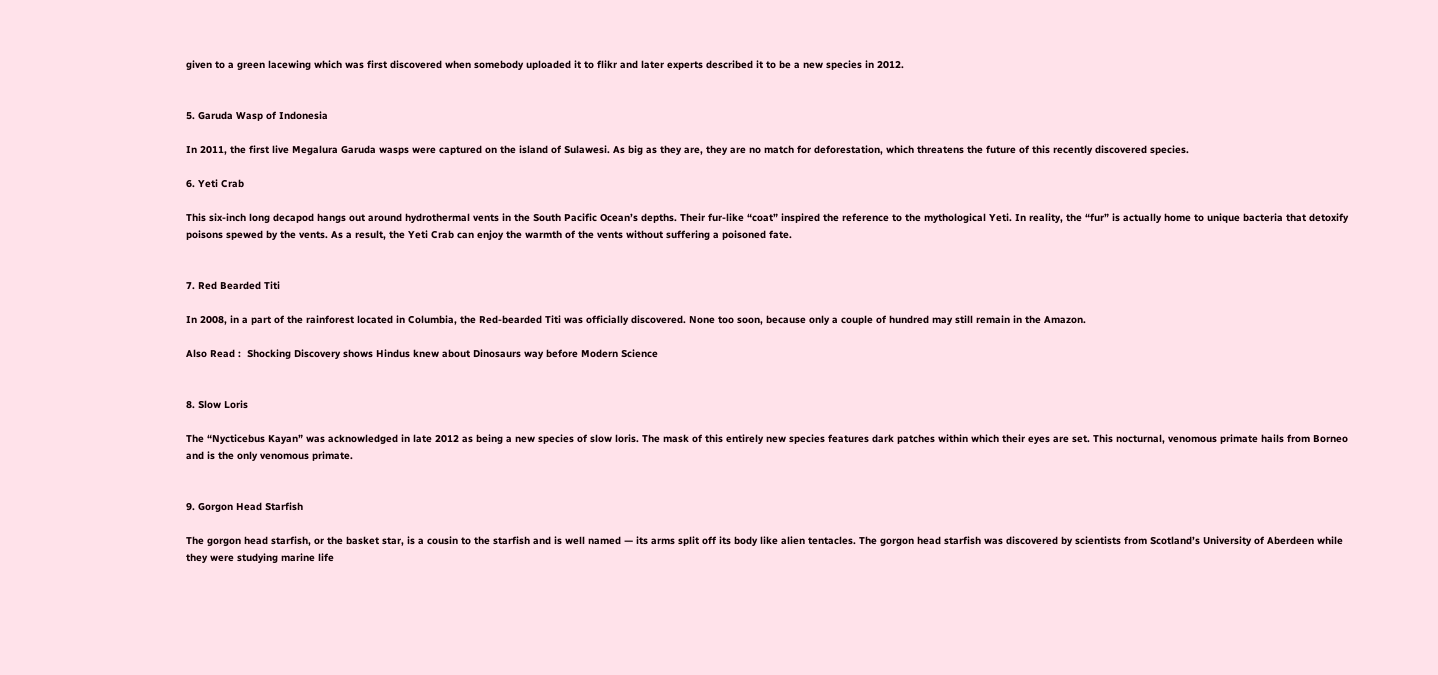given to a green lacewing which was first discovered when somebody uploaded it to flikr and later experts described it to be a new species in 2012.


5. Garuda Wasp of Indonesia

In 2011, the first live Megalura Garuda wasps were captured on the island of Sulawesi. As big as they are, they are no match for deforestation, which threatens the future of this recently discovered species.

6. Yeti Crab

This six-inch long decapod hangs out around hydrothermal vents in the South Pacific Ocean’s depths. Their fur-like “coat” inspired the reference to the mythological Yeti. In reality, the “fur” is actually home to unique bacteria that detoxify poisons spewed by the vents. As a result, the Yeti Crab can enjoy the warmth of the vents without suffering a poisoned fate.


7. Red Bearded Titi

In 2008, in a part of the rainforest located in Columbia, the Red-bearded Titi was officially discovered. None too soon, because only a couple of hundred may still remain in the Amazon.

Also Read :  Shocking Discovery shows Hindus knew about Dinosaurs way before Modern Science


8. Slow Loris

The “Nycticebus Kayan” was acknowledged in late 2012 as being a new species of slow loris. The mask of this entirely new species features dark patches within which their eyes are set. This nocturnal, venomous primate hails from Borneo and is the only venomous primate.


9. Gorgon Head Starfish

The gorgon head starfish, or the basket star, is a cousin to the starfish and is well named — its arms split off its body like alien tentacles. The gorgon head starfish was discovered by scientists from Scotland’s University of Aberdeen while they were studying marine life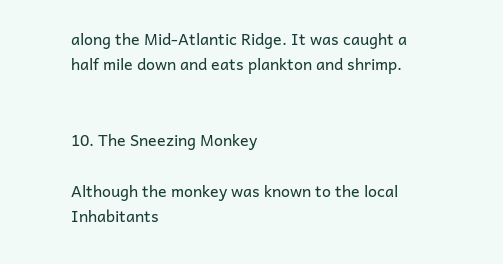along the Mid-Atlantic Ridge. It was caught a half mile down and eats plankton and shrimp.


10. The Sneezing Monkey

Although the monkey was known to the local Inhabitants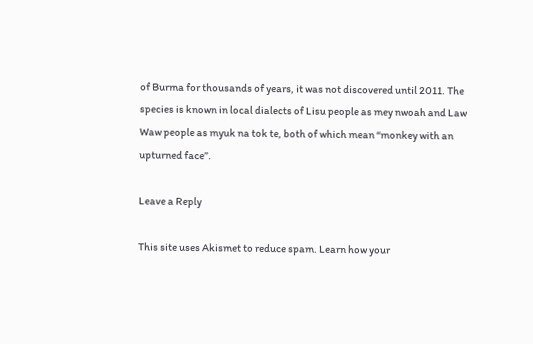of Burma for thousands of years, it was not discovered until 2011. The species is known in local dialects of Lisu people as mey nwoah and Law Waw people as myuk na tok te, both of which mean “monkey with an upturned face”.

Leave a Reply

This site uses Akismet to reduce spam. Learn how your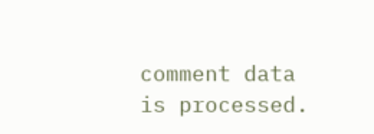comment data is processed.